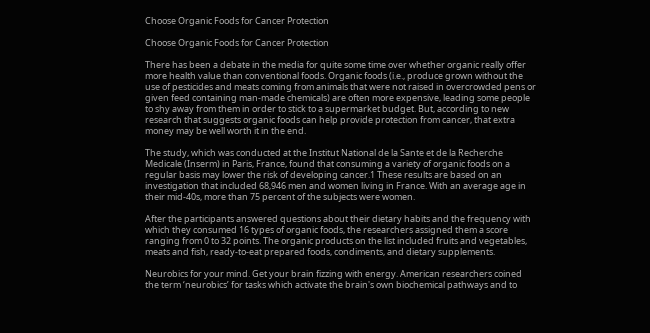Choose Organic Foods for Cancer Protection

Choose Organic Foods for Cancer Protection

There has been a debate in the media for quite some time over whether organic really offer more health value than conventional foods. Organic foods (i.e., produce grown without the use of pesticides and meats coming from animals that were not raised in overcrowded pens or given feed containing man-made chemicals) are often more expensive, leading some people to shy away from them in order to stick to a supermarket budget. But, according to new research that suggests organic foods can help provide protection from cancer, that extra money may be well worth it in the end.

The study, which was conducted at the Institut National de la Sante et de la Recherche Medicale (Inserm) in Paris, France, found that consuming a variety of organic foods on a regular basis may lower the risk of developing cancer.1 These results are based on an investigation that included 68,946 men and women living in France. With an average age in their mid-40s, more than 75 percent of the subjects were women.

After the participants answered questions about their dietary habits and the frequency with which they consumed 16 types of organic foods, the researchers assigned them a score ranging from 0 to 32 points. The organic products on the list included fruits and vegetables, meats and fish, ready-to-eat prepared foods, condiments, and dietary supplements.

Neurobics for your mind. Get your brain fizzing with energy. American researchers coined the term ‘neurobics’ for tasks which activate the brain's own biochemical pathways and to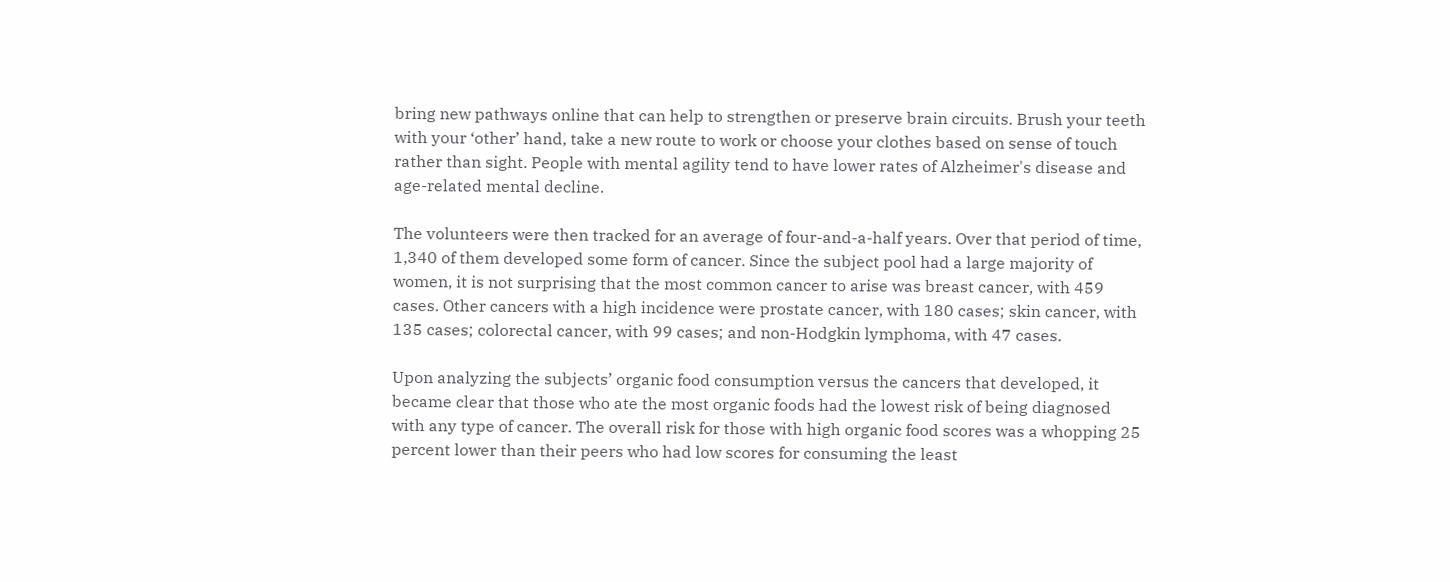bring new pathways online that can help to strengthen or preserve brain circuits. Brush your teeth with your ‘other’ hand, take a new route to work or choose your clothes based on sense of touch rather than sight. People with mental agility tend to have lower rates of Alzheimer's disease and age-related mental decline.

The volunteers were then tracked for an average of four-and-a-half years. Over that period of time, 1,340 of them developed some form of cancer. Since the subject pool had a large majority of women, it is not surprising that the most common cancer to arise was breast cancer, with 459 cases. Other cancers with a high incidence were prostate cancer, with 180 cases; skin cancer, with 135 cases; colorectal cancer, with 99 cases; and non-Hodgkin lymphoma, with 47 cases.

Upon analyzing the subjects’ organic food consumption versus the cancers that developed, it became clear that those who ate the most organic foods had the lowest risk of being diagnosed with any type of cancer. The overall risk for those with high organic food scores was a whopping 25 percent lower than their peers who had low scores for consuming the least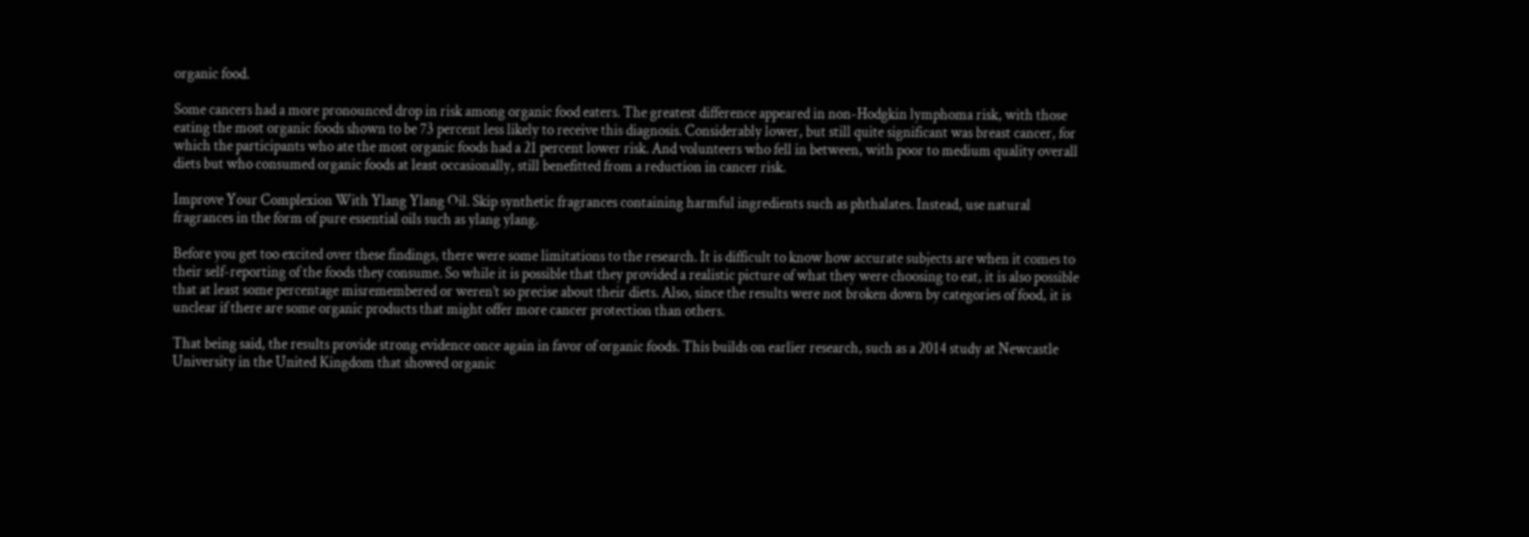organic food.

Some cancers had a more pronounced drop in risk among organic food eaters. The greatest difference appeared in non-Hodgkin lymphoma risk, with those eating the most organic foods shown to be 73 percent less likely to receive this diagnosis. Considerably lower, but still quite significant was breast cancer, for which the participants who ate the most organic foods had a 21 percent lower risk. And volunteers who fell in between, with poor to medium quality overall diets but who consumed organic foods at least occasionally, still benefitted from a reduction in cancer risk.

Improve Your Complexion With Ylang Ylang Oil. Skip synthetic fragrances containing harmful ingredients such as phthalates. Instead, use natural fragrances in the form of pure essential oils such as ylang ylang.

Before you get too excited over these findings, there were some limitations to the research. It is difficult to know how accurate subjects are when it comes to their self-reporting of the foods they consume. So while it is possible that they provided a realistic picture of what they were choosing to eat, it is also possible that at least some percentage misremembered or weren’t so precise about their diets. Also, since the results were not broken down by categories of food, it is unclear if there are some organic products that might offer more cancer protection than others.

That being said, the results provide strong evidence once again in favor of organic foods. This builds on earlier research, such as a 2014 study at Newcastle University in the United Kingdom that showed organic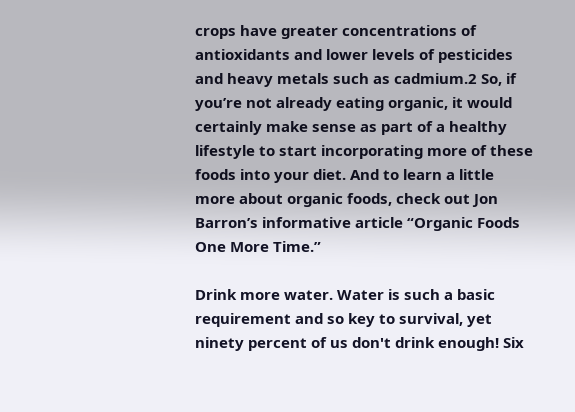crops have greater concentrations of antioxidants and lower levels of pesticides and heavy metals such as cadmium.2 So, if you’re not already eating organic, it would certainly make sense as part of a healthy lifestyle to start incorporating more of these foods into your diet. And to learn a little more about organic foods, check out Jon Barron’s informative article “Organic Foods One More Time.”

Drink more water. Water is such a basic requirement and so key to survival, yet ninety percent of us don't drink enough! Six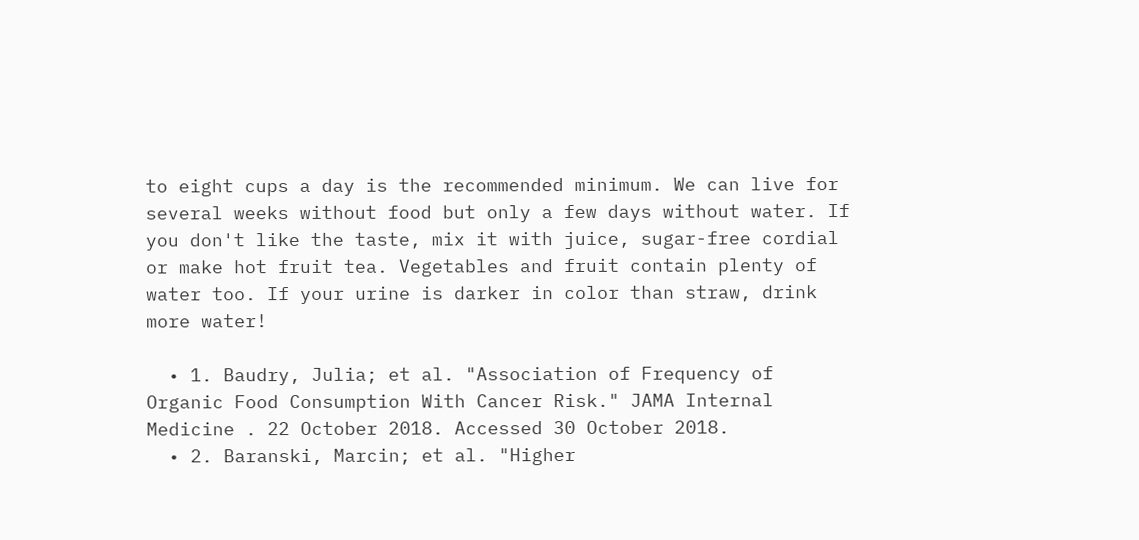to eight cups a day is the recommended minimum. We can live for several weeks without food but only a few days without water. If you don't like the taste, mix it with juice, sugar-free cordial or make hot fruit tea. Vegetables and fruit contain plenty of water too. If your urine is darker in color than straw, drink more water!

  • 1. Baudry, Julia; et al. "Association of Frequency of Organic Food Consumption With Cancer Risk." JAMA Internal Medicine . 22 October 2018. Accessed 30 October 2018.
  • 2. Baranski, Marcin; et al. "Higher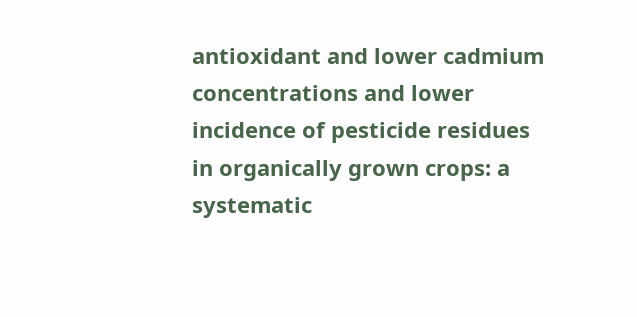antioxidant and lower cadmium concentrations and lower incidence of pesticide residues in organically grown crops: a systematic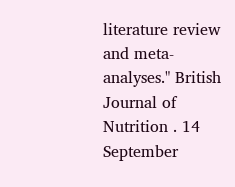literature review and meta-analyses." British Journal of Nutrition . 14 September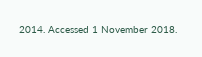2014. Accessed 1 November 2018.